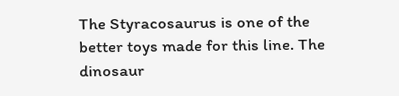The Styracosaurus is one of the better toys made for this line. The dinosaur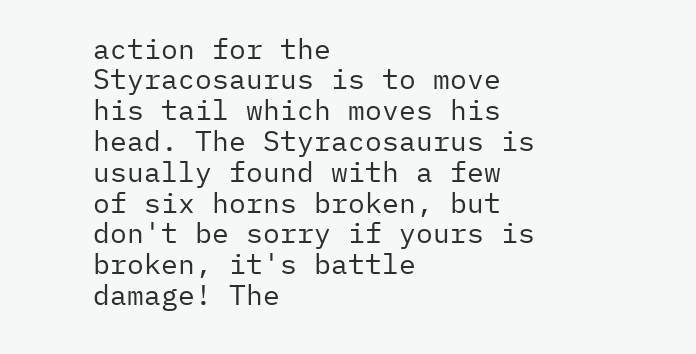action for the Styracosaurus is to move his tail which moves his head. The Styracosaurus is usually found with a few of six horns broken, but don't be sorry if yours is broken, it's battle damage! The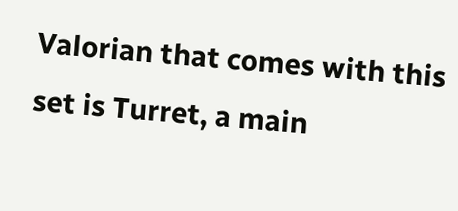Valorian that comes with this set is Turret, a main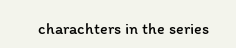charachters in the series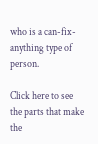who is a can-fix-anything type of person.

Click here to see the parts that make the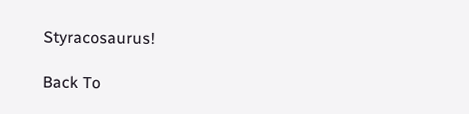Styracosaurus!

Back To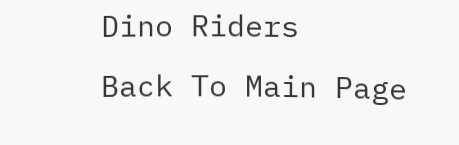Dino Riders
Back To Main Page